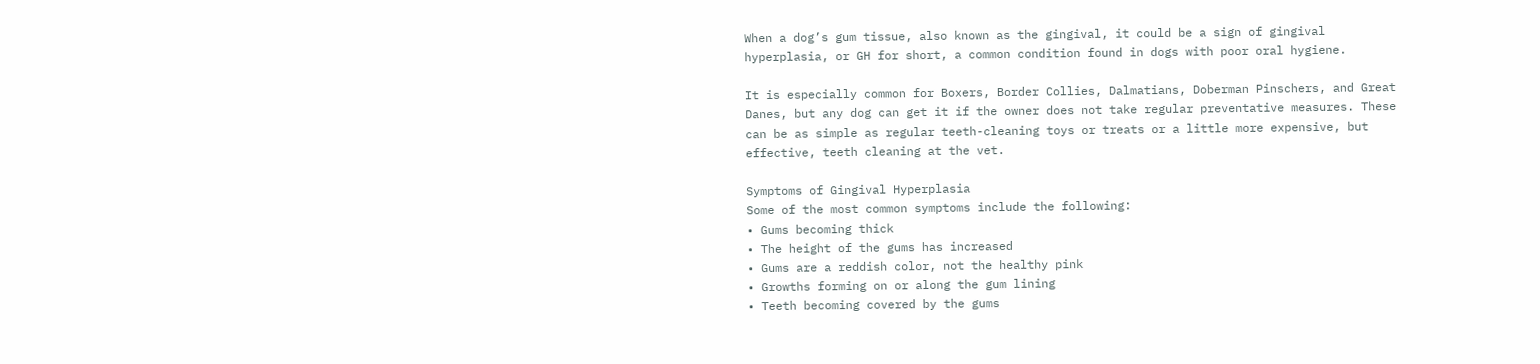When a dog’s gum tissue, also known as the gingival, it could be a sign of gingival hyperplasia, or GH for short, a common condition found in dogs with poor oral hygiene.

It is especially common for Boxers, Border Collies, Dalmatians, Doberman Pinschers, and Great Danes, but any dog can get it if the owner does not take regular preventative measures. These can be as simple as regular teeth-cleaning toys or treats or a little more expensive, but effective, teeth cleaning at the vet.

Symptoms of Gingival Hyperplasia
Some of the most common symptoms include the following:
• Gums becoming thick
• The height of the gums has increased
• Gums are a reddish color, not the healthy pink
• Growths forming on or along the gum lining
• Teeth becoming covered by the gums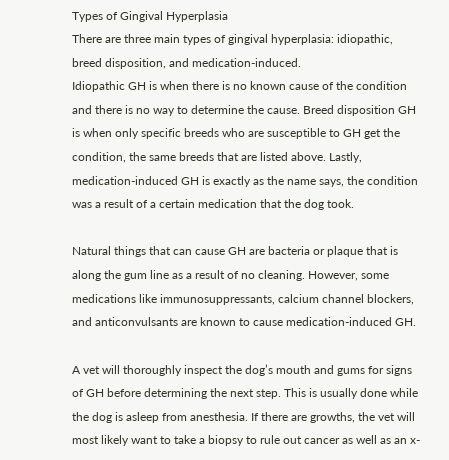Types of Gingival Hyperplasia
There are three main types of gingival hyperplasia: idiopathic, breed disposition, and medication-induced.
Idiopathic GH is when there is no known cause of the condition and there is no way to determine the cause. Breed disposition GH is when only specific breeds who are susceptible to GH get the condition, the same breeds that are listed above. Lastly, medication-induced GH is exactly as the name says, the condition was a result of a certain medication that the dog took.

Natural things that can cause GH are bacteria or plaque that is along the gum line as a result of no cleaning. However, some medications like immunosuppressants, calcium channel blockers, and anticonvulsants are known to cause medication-induced GH.

A vet will thoroughly inspect the dog’s mouth and gums for signs of GH before determining the next step. This is usually done while the dog is asleep from anesthesia. If there are growths, the vet will most likely want to take a biopsy to rule out cancer as well as an x-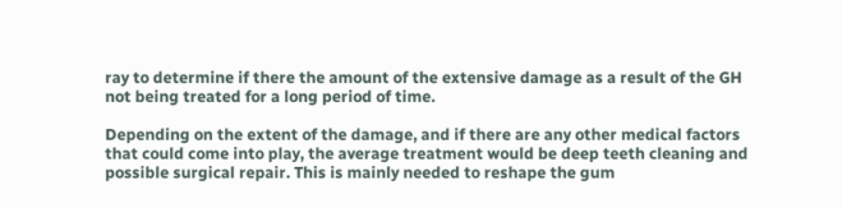ray to determine if there the amount of the extensive damage as a result of the GH not being treated for a long period of time.

Depending on the extent of the damage, and if there are any other medical factors that could come into play, the average treatment would be deep teeth cleaning and possible surgical repair. This is mainly needed to reshape the gum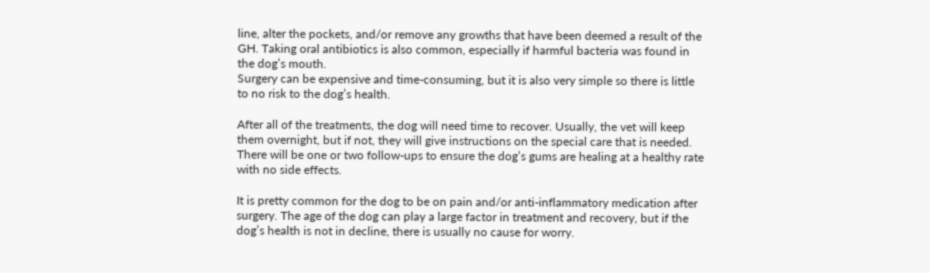line, alter the pockets, and/or remove any growths that have been deemed a result of the GH. Taking oral antibiotics is also common, especially if harmful bacteria was found in the dog’s mouth.
Surgery can be expensive and time-consuming, but it is also very simple so there is little to no risk to the dog’s health.

After all of the treatments, the dog will need time to recover. Usually, the vet will keep them overnight, but if not, they will give instructions on the special care that is needed. There will be one or two follow-ups to ensure the dog’s gums are healing at a healthy rate with no side effects.

It is pretty common for the dog to be on pain and/or anti-inflammatory medication after surgery. The age of the dog can play a large factor in treatment and recovery, but if the dog’s health is not in decline, there is usually no cause for worry.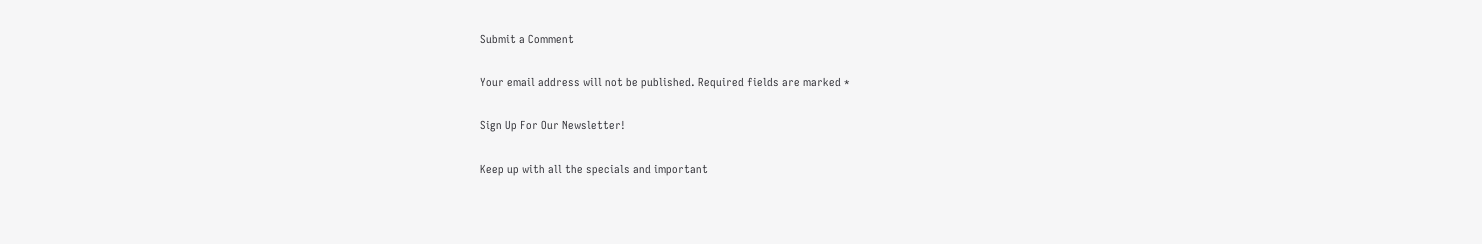Submit a Comment

Your email address will not be published. Required fields are marked *

Sign Up For Our Newsletter!

Keep up with all the specials and important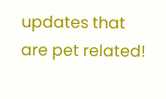updates that are pet related!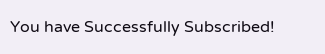You have Successfully Subscribed!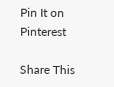Pin It on Pinterest

Share This